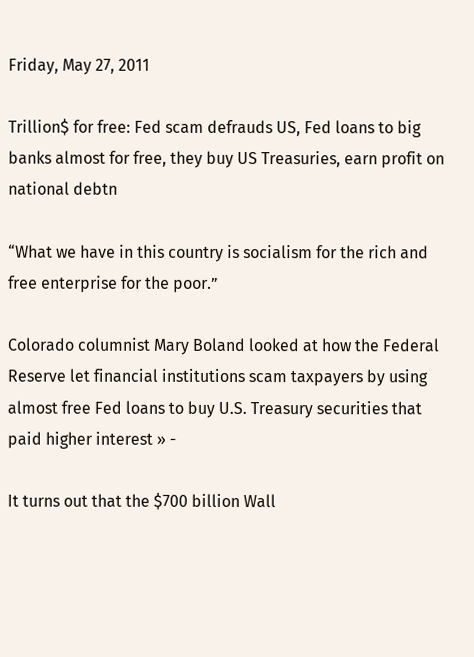Friday, May 27, 2011

Trillion$ for free: Fed scam defrauds US, Fed loans to big banks almost for free, they buy US Treasuries, earn profit on national debtn

“What we have in this country is socialism for the rich and free enterprise for the poor.”

Colorado columnist Mary Boland looked at how the Federal Reserve let financial institutions scam taxpayers by using almost free Fed loans to buy U.S. Treasury securities that paid higher interest » -

It turns out that the $700 billion Wall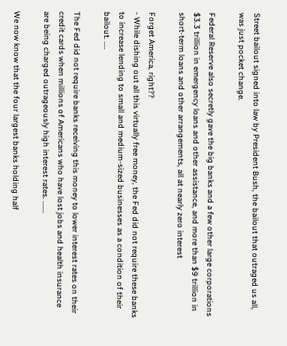Street bailout signed into law by President Bush, the bailout that outraged us all, was just pocket change.

Federal Reserve also secretly gave the big banks and a few other large corporations $3.3 trillion in emergency loans and other assistance, and more than $9 trillion in short-term loans and other arrangements, all at nearly zero interest

Forget America, right??
- While dishing out all this virtually free money, the Fed did not require these banks to increase lending to small and medium-sized businesses as a condition of their bailout. ....

The Fed did not require banks receiving this money to lower interest rates on their credit cards when millions of Americans who have lost jobs and health insurance are being charged outrageously high interest rates. ......

We now know that the four largest banks holding half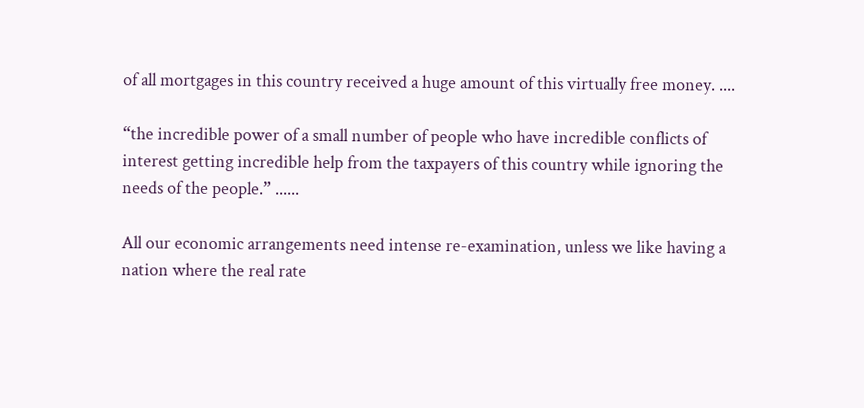of all mortgages in this country received a huge amount of this virtually free money. ....

“the incredible power of a small number of people who have incredible conflicts of interest getting incredible help from the taxpayers of this country while ignoring the needs of the people.” ......

All our economic arrangements need intense re-examination, unless we like having a nation where the real rate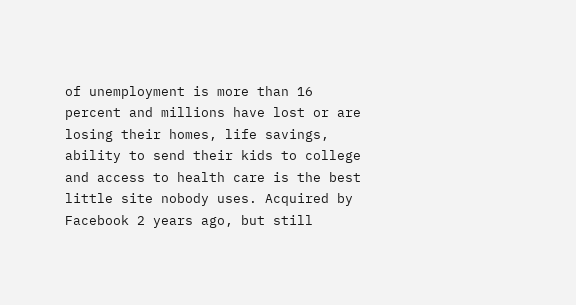of unemployment is more than 16 percent and millions have lost or are losing their homes, life savings, ability to send their kids to college and access to health care is the best little site nobody uses. Acquired by Facebook 2 years ago, but still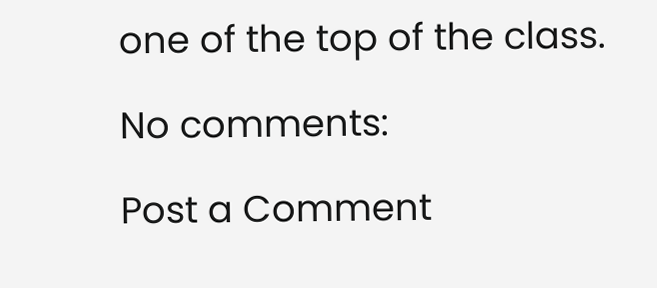one of the top of the class.

No comments:

Post a Comment